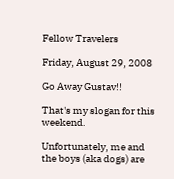Fellow Travelers

Friday, August 29, 2008

Go Away Gustav!!

That's my slogan for this weekend.

Unfortunately, me and the boys (aka dogs) are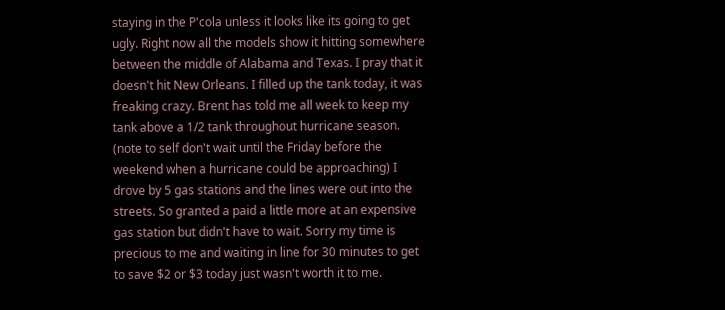staying in the P'cola unless it looks like its going to get ugly. Right now all the models show it hitting somewhere between the middle of Alabama and Texas. I pray that it doesn't hit New Orleans. I filled up the tank today, it was freaking crazy. Brent has told me all week to keep my tank above a 1/2 tank throughout hurricane season. (note to self don't wait until the Friday before the weekend when a hurricane could be approaching) I drove by 5 gas stations and the lines were out into the streets. So granted a paid a little more at an expensive gas station but didn't have to wait. Sorry my time is precious to me and waiting in line for 30 minutes to get to save $2 or $3 today just wasn't worth it to me.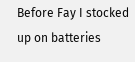Before Fay I stocked up on batteries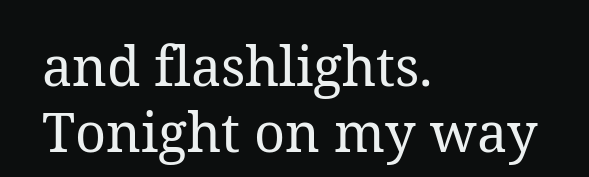and flashlights. Tonight on my way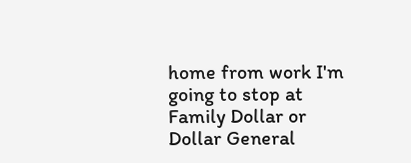home from work I'm going to stop at Family Dollar or Dollar General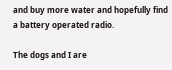and buy more water and hopefully find a battery operated radio.

The dogs and I are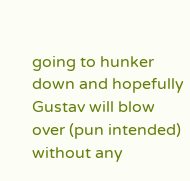going to hunker down and hopefully Gustav will blow over (pun intended) without any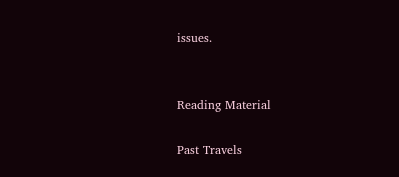issues.


Reading Material

Past Travels